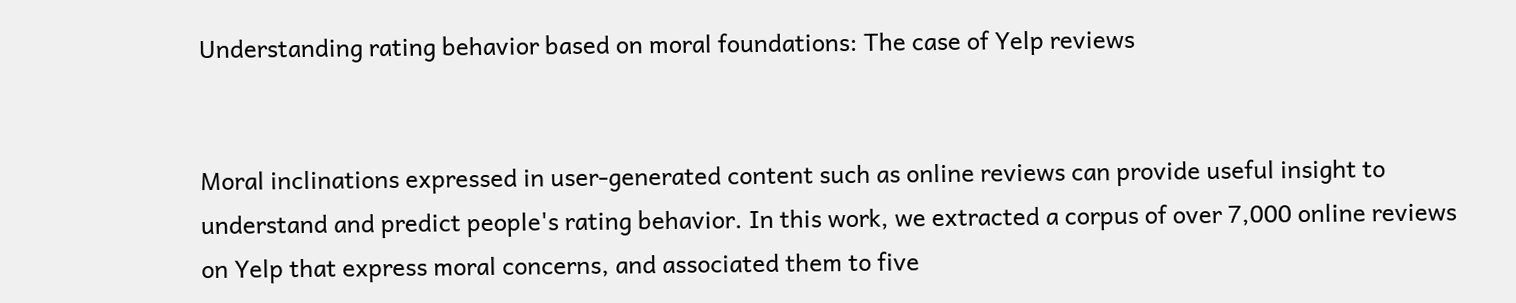Understanding rating behavior based on moral foundations: The case of Yelp reviews


Moral inclinations expressed in user-generated content such as online reviews can provide useful insight to understand and predict people's rating behavior. In this work, we extracted a corpus of over 7,000 online reviews on Yelp that express moral concerns, and associated them to five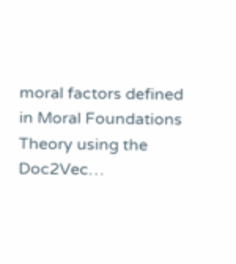moral factors defined in Moral Foundations Theory using the Doc2Vec…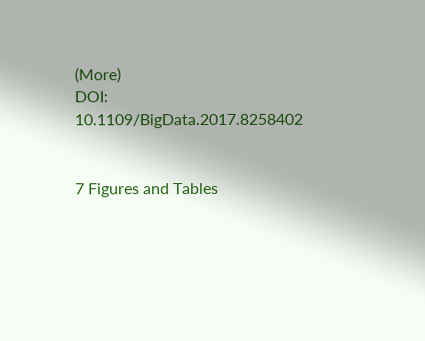(More)
DOI: 10.1109/BigData.2017.8258402


7 Figures and Tables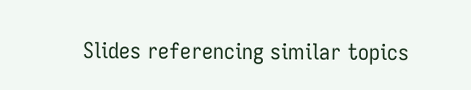Slides referencing similar topics